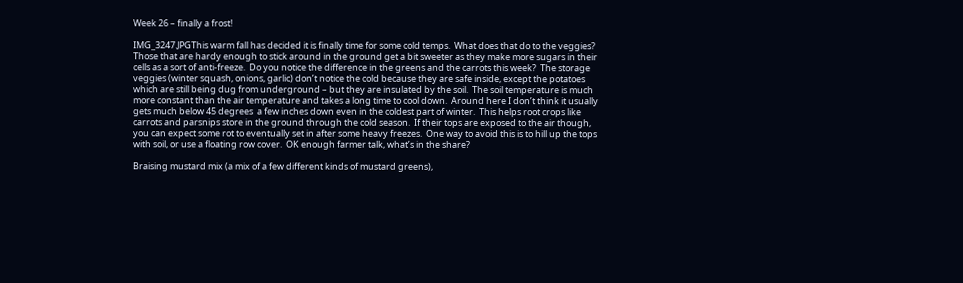Week 26 – finally a frost!

IMG_3247.JPGThis warm fall has decided it is finally time for some cold temps.  What does that do to the veggies?  Those that are hardy enough to stick around in the ground get a bit sweeter as they make more sugars in their cells as a sort of anti-freeze.  Do you notice the difference in the greens and the carrots this week?  The storage veggies (winter squash, onions, garlic) don’t notice the cold because they are safe inside, except the potatoes which are still being dug from underground – but they are insulated by the soil.  The soil temperature is much more constant than the air temperature and takes a long time to cool down.  Around here I don’t think it usually gets much below 45 degrees  a few inches down even in the coldest part of winter.  This helps root crops like carrots and parsnips store in the ground through the cold season.  If their tops are exposed to the air though, you can expect some rot to eventually set in after some heavy freezes.  One way to avoid this is to hill up the tops with soil, or use a floating row cover.  OK enough farmer talk, what’s in the share?

Braising mustard mix (a mix of a few different kinds of mustard greens),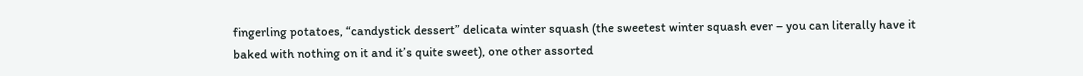fingerling potatoes, “candystick dessert” delicata winter squash (the sweetest winter squash ever – you can literally have it baked with nothing on it and it’s quite sweet), one other assorted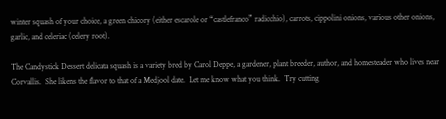winter squash of your choice, a green chicory (either escarole or “castlefranco” radicchio), carrots, cippolini onions, various other onions, garlic, and celeriac (celery root).

The Candystick Dessert delicata squash is a variety bred by Carol Deppe, a gardener, plant breeder, author, and homesteader who lives near Corvallis.  She likens the flavor to that of a Medjool date.  Let me know what you think.  Try cutting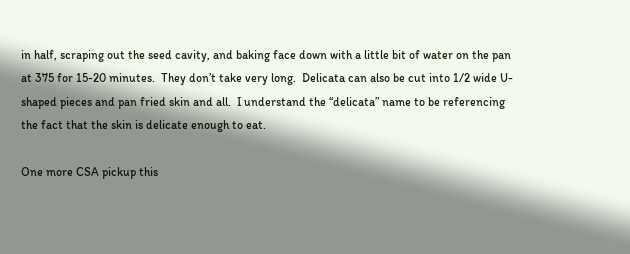in half, scraping out the seed cavity, and baking face down with a little bit of water on the pan at 375 for 15-20 minutes.  They don’t take very long.  Delicata can also be cut into 1/2 wide U-shaped pieces and pan fried skin and all.  I understand the “delicata” name to be referencing the fact that the skin is delicate enough to eat.

One more CSA pickup this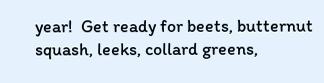year!  Get ready for beets, butternut squash, leeks, collard greens,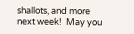shallots, and more next week!  May you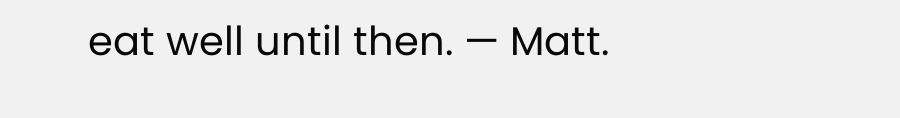eat well until then. — Matt.